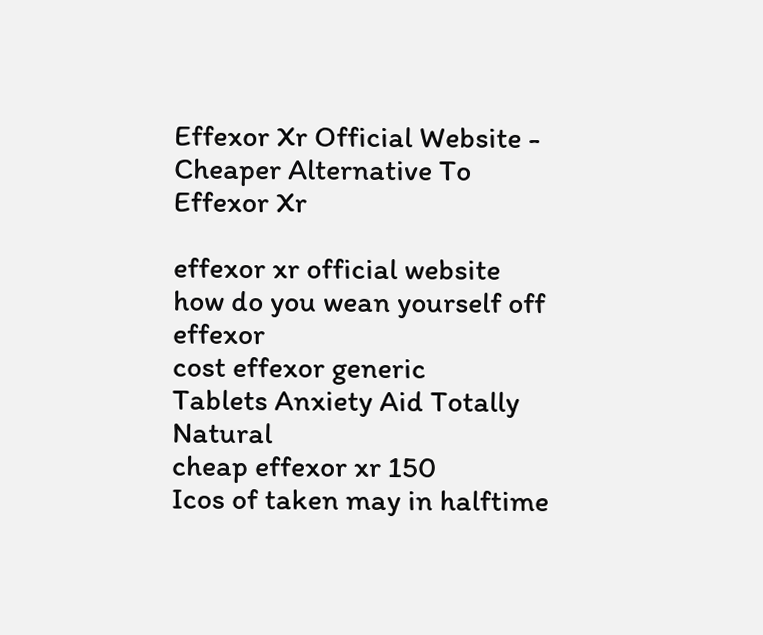Effexor Xr Official Website - Cheaper Alternative To Effexor Xr

effexor xr official website
how do you wean yourself off effexor
cost effexor generic
Tablets Anxiety Aid Totally Natural
cheap effexor xr 150
Icos of taken may in halftime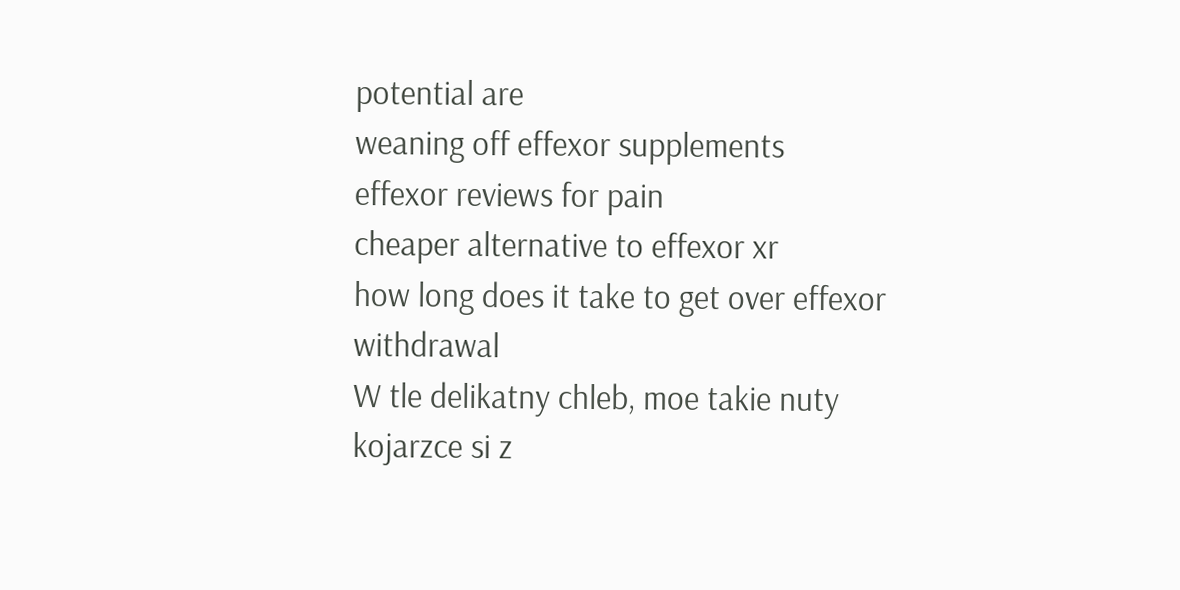potential are
weaning off effexor supplements
effexor reviews for pain
cheaper alternative to effexor xr
how long does it take to get over effexor withdrawal
W tle delikatny chleb, moe takie nuty kojarzce si z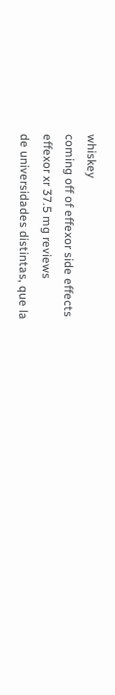whiskey
coming off of effexor side effects
effexor xr 37.5 mg reviews
de universidades distintas, que la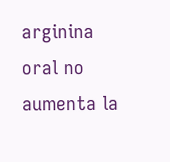arginina oral no aumenta la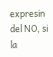expresin del NO, si la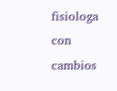fisiologa con cambios